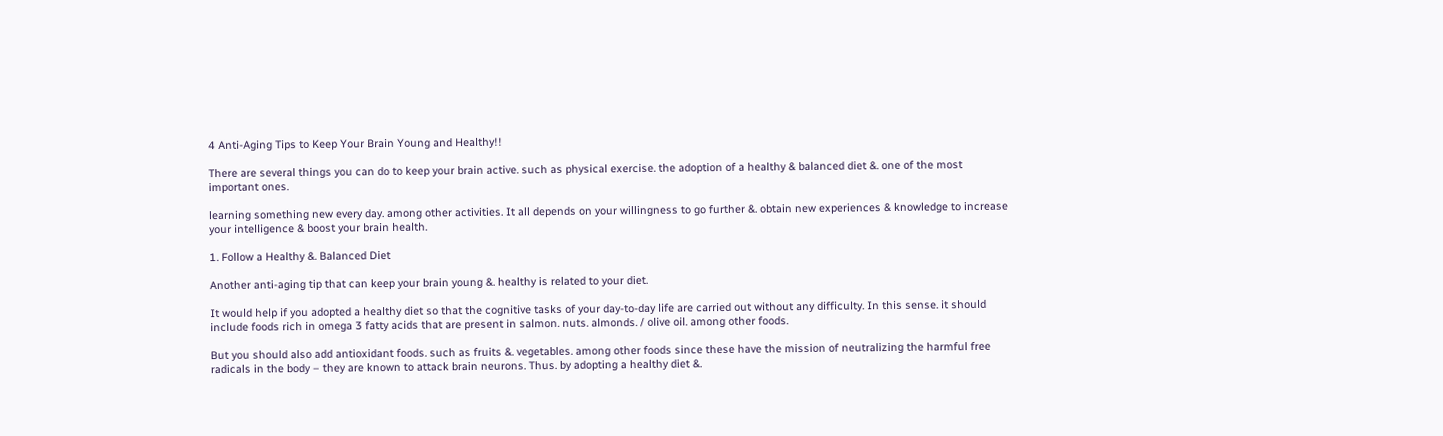4 Anti-Aging Tips to Keep Your Brain Young and Healthy!!

There are several things you can do to keep your brain active. such as physical exercise. the adoption of a healthy & balanced diet &. one of the most important ones.

learning something new every day. among other activities. It all depends on your willingness to go further &. obtain new experiences & knowledge to increase your intelligence & boost your brain health.

1. Follow a Healthy &. Balanced Diet

Another anti-aging tip that can keep your brain young &. healthy is related to your diet.

It would help if you adopted a healthy diet so that the cognitive tasks of your day-to-day life are carried out without any difficulty. In this sense. it should include foods rich in omega 3 fatty acids that are present in salmon. nuts. almonds. / olive oil. among other foods.

But you should also add antioxidant foods. such as fruits &. vegetables. among other foods since these have the mission of neutralizing the harmful free radicals in the body – they are known to attack brain neurons. Thus. by adopting a healthy diet &.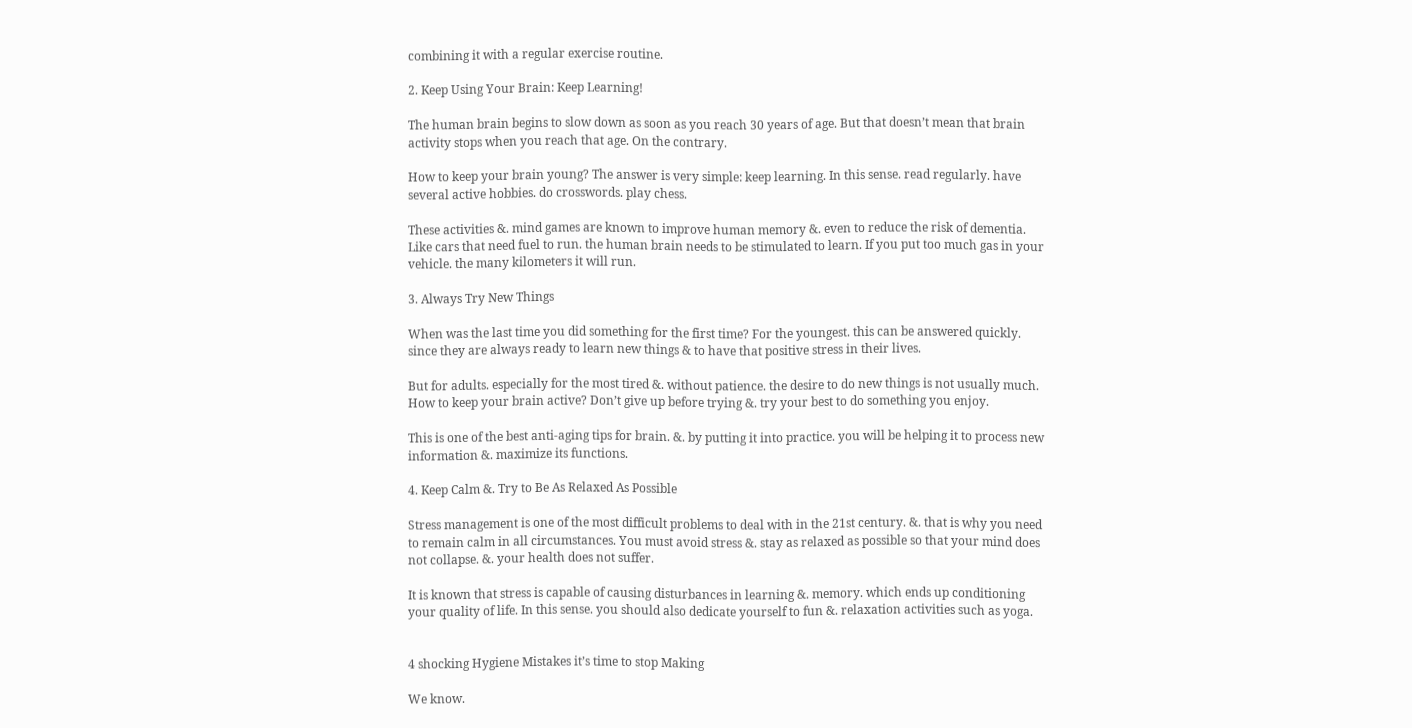combining it with a regular exercise routine.

2. Keep Using Your Brain: Keep Learning!

The human brain begins to slow down as soon as you reach 30 years of age. But that doesn’t mean that brain activity stops when you reach that age. On the contrary.

How to keep your brain young? The answer is very simple: keep learning. In this sense. read regularly. have several active hobbies. do crosswords. play chess.

These activities &. mind games are known to improve human memory &. even to reduce the risk of dementia. Like cars that need fuel to run. the human brain needs to be stimulated to learn. If you put too much gas in your vehicle. the many kilometers it will run.

3. Always Try New Things

When was the last time you did something for the first time? For the youngest. this can be answered quickly. since they are always ready to learn new things & to have that positive stress in their lives.

But for adults. especially for the most tired &. without patience. the desire to do new things is not usually much. How to keep your brain active? Don’t give up before trying &. try your best to do something you enjoy.

This is one of the best anti-aging tips for brain. &. by putting it into practice. you will be helping it to process new information &. maximize its functions.

4. Keep Calm &. Try to Be As Relaxed As Possible

Stress management is one of the most difficult problems to deal with in the 21st century. &. that is why you need to remain calm in all circumstances. You must avoid stress &. stay as relaxed as possible so that your mind does not collapse. &. your health does not suffer.

It is known that stress is capable of causing disturbances in learning &. memory. which ends up conditioning your quality of life. In this sense. you should also dedicate yourself to fun &. relaxation activities such as yoga.


4 shocking Hygiene Mistakes it’s time to stop Making

We know.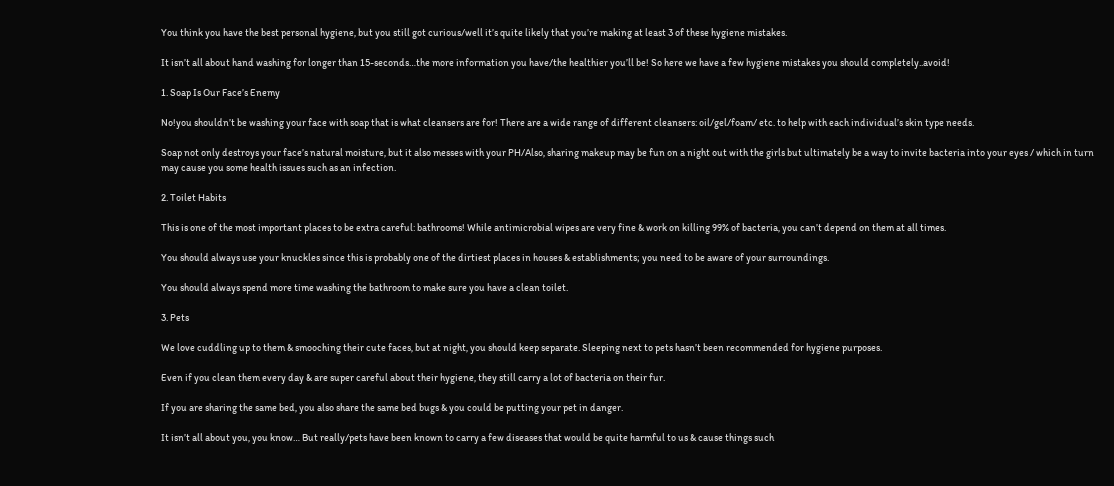You think you have the best personal hygiene, but you still got curious/well it’s quite likely that you’re making at least 3 of these hygiene mistakes.

It isn’t all about hand washing for longer than 15-seconds…the more information you have/the healthier you’ll be! So here we have a few hygiene mistakes you should completely..avoid!

1. Soap Is Our Face’s Enemy

No!you shouldn’t be washing your face with soap that is what cleansers are for! There are a wide range of different cleansers: oil/gel/foam/ etc. to help with each individual’s skin type needs.

Soap not only destroys your face’s natural moisture, but it also messes with your PH/Also, sharing makeup may be fun on a night out with the girls but ultimately be a way to invite bacteria into your eyes / which in turn may cause you some health issues such as an infection.

2. Toilet Habits

This is one of the most important places to be extra careful: bathrooms! While antimicrobial wipes are very fine & work on killing 99% of bacteria, you can’t depend on them at all times.

You should always use your knuckles since this is probably one of the dirtiest places in houses & establishments; you need to be aware of your surroundings.

You should always spend more time washing the bathroom to make sure you have a clean toilet.

3. Pets

We love cuddling up to them & smooching their cute faces, but at night, you should keep separate. Sleeping next to pets hasn’t been recommended for hygiene purposes.

Even if you clean them every day & are super careful about their hygiene, they still carry a lot of bacteria on their fur.

If you are sharing the same bed, you also share the same bed bugs & you could be putting your pet in danger.

It isn’t all about you, you know… But really/pets have been known to carry a few diseases that would be quite harmful to us & cause things such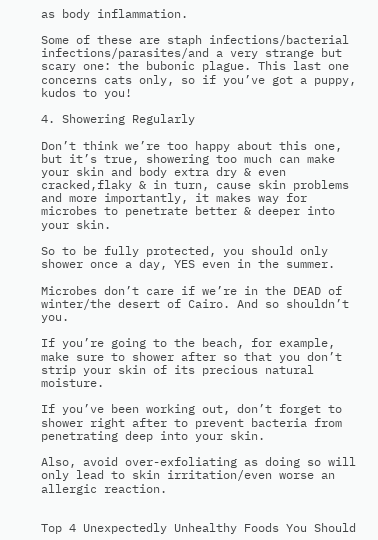as body inflammation.

Some of these are staph infections/bacterial infections/parasites/and a very strange but scary one: the bubonic plague. This last one concerns cats only, so if you’ve got a puppy, kudos to you!

4. Showering Regularly

Don’t think we’re too happy about this one, but it’s true, showering too much can make your skin and body extra dry & even cracked,flaky & in turn, cause skin problems and more importantly, it makes way for microbes to penetrate better & deeper into your skin.

So to be fully protected, you should only shower once a day, YES even in the summer.

Microbes don’t care if we’re in the DEAD of winter/the desert of Cairo. And so shouldn’t you.

If you’re going to the beach, for example, make sure to shower after so that you don’t strip your skin of its precious natural moisture.

If you’ve been working out, don’t forget to shower right after to prevent bacteria from penetrating deep into your skin.

Also, avoid over-exfoliating as doing so will only lead to skin irritation/even worse an allergic reaction.


Top 4 Unexpectedly Unhealthy Foods You Should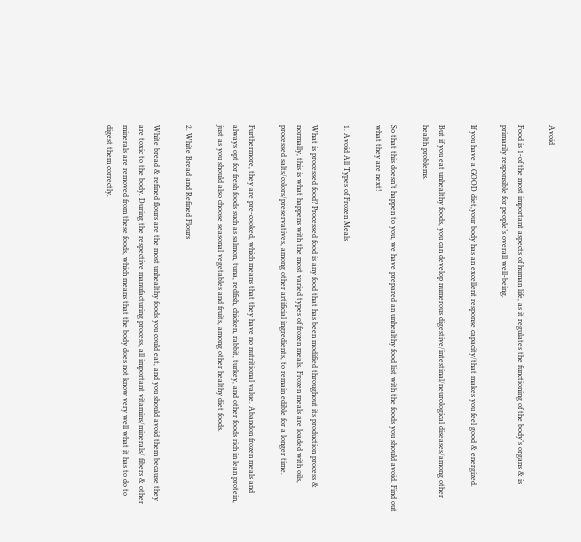Avoid

Food is 1-of the most important aspects of human life, as it regulates the functioning of the body’s organs & is primarily responsible for people’s overall well-being.

If you have a GOOD diet,your body has an excellent response capacity/that makes you feel good & energized.

But if you eat unhealthy foods, you can develop numerous digestive/intestinal/neurological diseases/among other health problems.

So that this doesn’t happen to you, we have prepared an unhealthy food list with the foods you should avoid. Find out what they are next!

1. Avoid All Types of Frozen Meals

What is processed food? Processed food is any food that has been modified throughout its production process & normally, this is what happens with the most varied types of frozen meals. Frozen meals are loaded with oils, processed salts/colors/preservatives, among other artificial ingredients, to remain edible for a longer time.

Furthermore, they are pre-cooked, which means that they have no nutritional value. Abandon frozen meals and always opt for fresh foods such as salmon, tuna, redfish, chicken, rabbit, turkey, and other foods rich in lean protein, just as you should also choose seasonal vegetables and fruits, among other healthy diet foods.

2. White Bread and Refined Flours

White bread & refined flours are the most unhealthy foods you could eat, and you should avoid them because they are toxic to the body. During the respective manufacturing process, all important vitamins/minerals/ fibers & other minerals are removed from these foods, which means that the body does not know very well what it has to do to digest them correctly.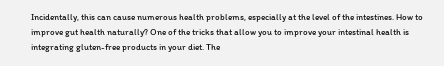Incidentally, this can cause numerous health problems, especially at the level of the intestines. How to improve gut health naturally? One of the tricks that allow you to improve your intestinal health is integrating gluten-free products in your diet. The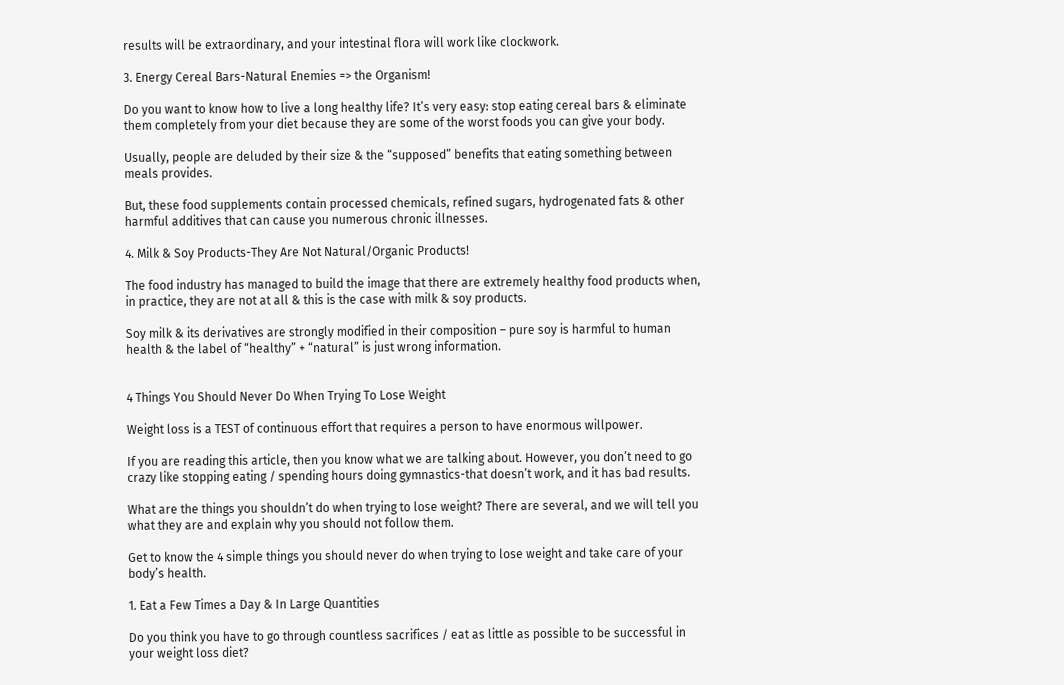results will be extraordinary, and your intestinal flora will work like clockwork.

3. Energy Cereal Bars-Natural Enemies => the Organism!

Do you want to know how to live a long healthy life? It’s very easy: stop eating cereal bars & eliminate them completely from your diet because they are some of the worst foods you can give your body.

Usually, people are deluded by their size & the “supposed” benefits that eating something between meals provides.

But, these food supplements contain processed chemicals, refined sugars, hydrogenated fats & other harmful additives that can cause you numerous chronic illnesses.

4. Milk & Soy Products-They Are Not Natural/Organic Products!

The food industry has managed to build the image that there are extremely healthy food products when, in practice, they are not at all & this is the case with milk & soy products.

Soy milk & its derivatives are strongly modified in their composition – pure soy is harmful to human health & the label of “healthy” + “natural” is just wrong information.


4 Things You Should Never Do When Trying To Lose Weight

Weight loss is a TEST of continuous effort that requires a person to have enormous willpower.

If you are reading this article, then you know what we are talking about. However, you don’t need to go crazy like stopping eating / spending hours doing gymnastics-that doesn’t work, and it has bad results.

What are the things you shouldn’t do when trying to lose weight? There are several, and we will tell you what they are and explain why you should not follow them.

Get to know the 4 simple things you should never do when trying to lose weight and take care of your body’s health.

1. Eat a Few Times a Day & In Large Quantities

Do you think you have to go through countless sacrifices / eat as little as possible to be successful in your weight loss diet?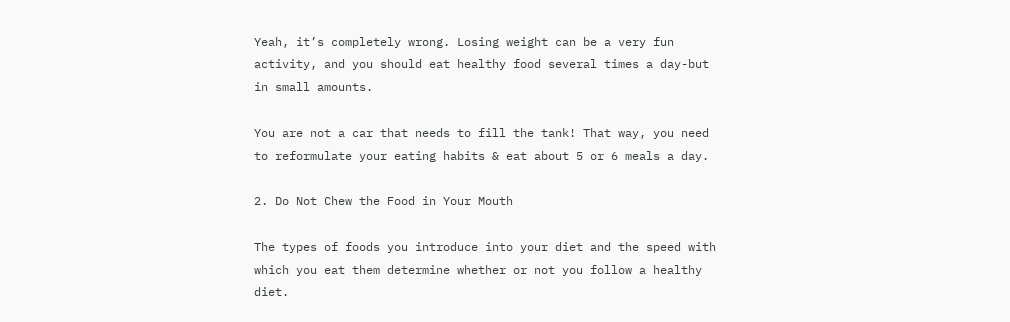Yeah, it’s completely wrong. Losing weight can be a very fun activity, and you should eat healthy food several times a day-but in small amounts.

You are not a car that needs to fill the tank! That way, you need to reformulate your eating habits & eat about 5 or 6 meals a day.

2. Do Not Chew the Food in Your Mouth

The types of foods you introduce into your diet and the speed with which you eat them determine whether or not you follow a healthy diet.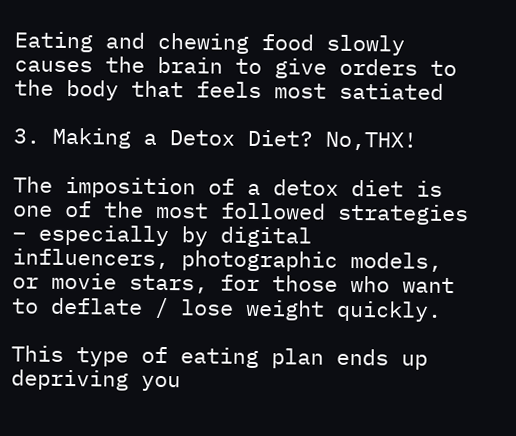Eating and chewing food slowly causes the brain to give orders to the body that feels most satiated

3. Making a Detox Diet? No,THX!

The imposition of a detox diet is one of the most followed strategies – especially by digital influencers, photographic models, or movie stars, for those who want to deflate / lose weight quickly.

This type of eating plan ends up depriving you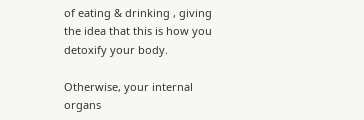of eating & drinking , giving the idea that this is how you detoxify your body.

Otherwise, your internal organs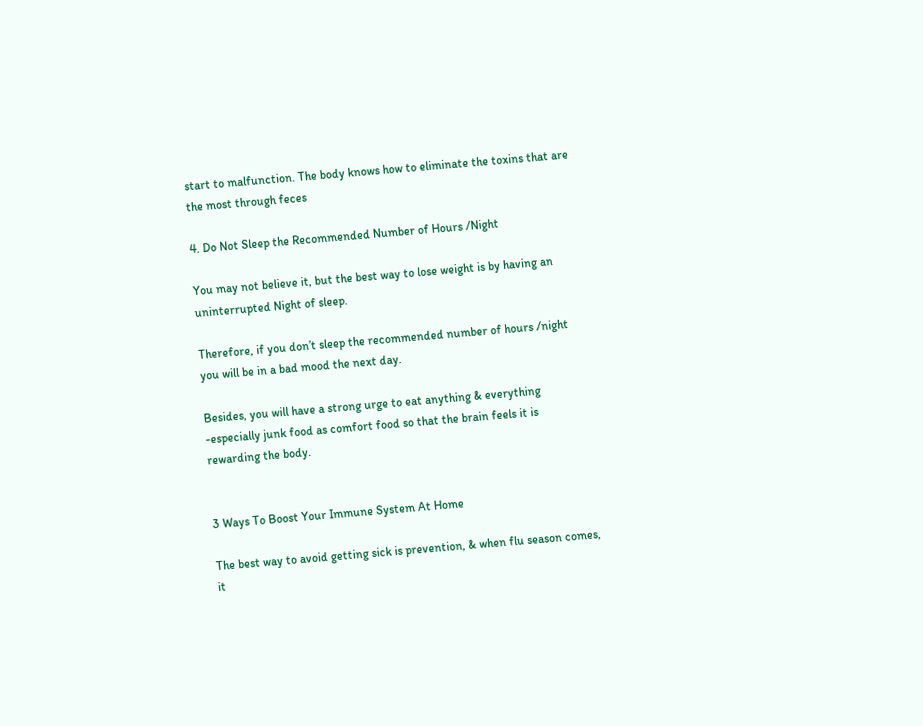start to malfunction. The body knows how to eliminate the toxins that are the most through feces

4. Do Not Sleep the Recommended Number of Hours /Night

You may not believe it, but the best way to lose weight is by having an uninterrupted Night of sleep.

Therefore, if you don’t sleep the recommended number of hours /night you will be in a bad mood the next day.

Besides, you will have a strong urge to eat anything & everything -especially junk food as comfort food so that the brain feels it is rewarding the body.


3 Ways To Boost Your Immune System At Home

The best way to avoid getting sick is prevention, & when flu season comes, it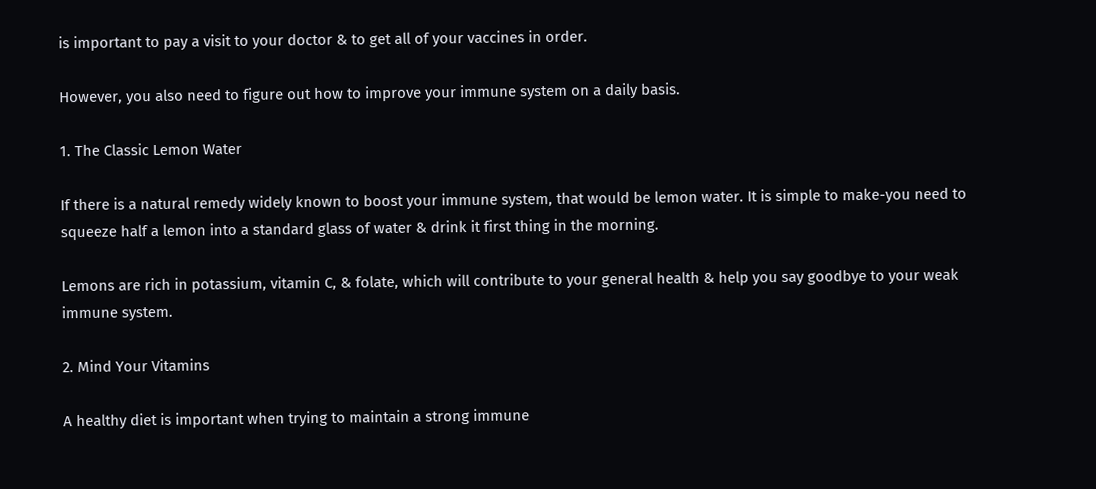is important to pay a visit to your doctor & to get all of your vaccines in order.

However, you also need to figure out how to improve your immune system on a daily basis.

1. The Classic Lemon Water

If there is a natural remedy widely known to boost your immune system, that would be lemon water. It is simple to make-you need to squeeze half a lemon into a standard glass of water & drink it first thing in the morning.

Lemons are rich in potassium, vitamin C, & folate, which will contribute to your general health & help you say goodbye to your weak immune system.

2. Mind Your Vitamins

A healthy diet is important when trying to maintain a strong immune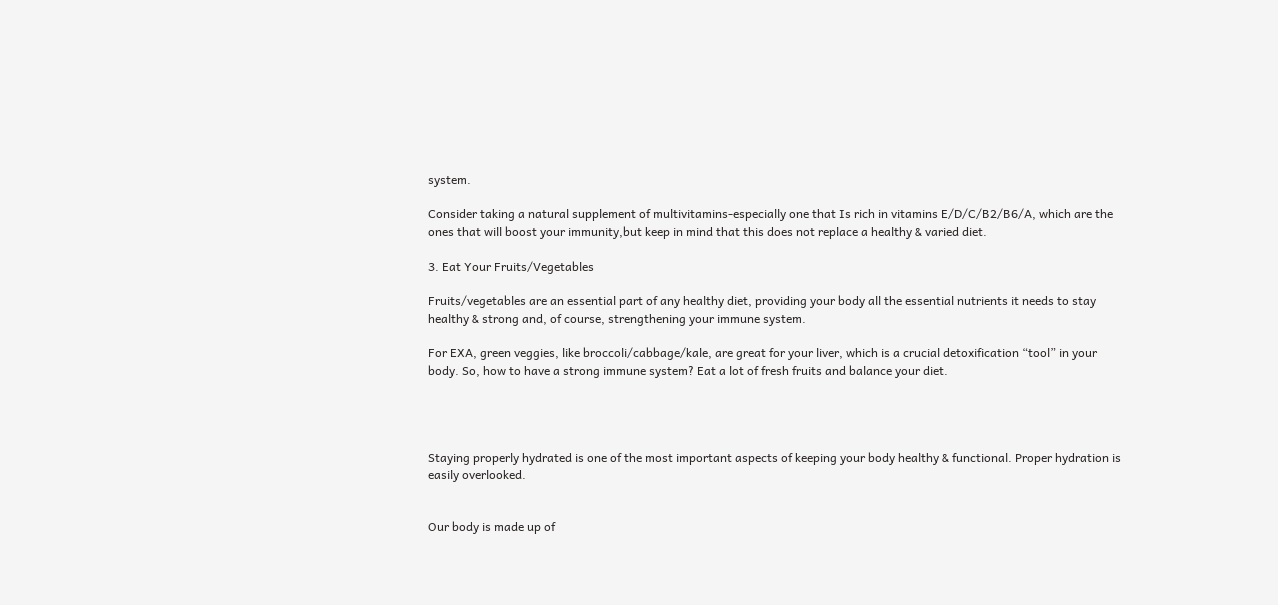system.

Consider taking a natural supplement of multivitamins-especially one that Is rich in vitamins E/D/C/B2/B6/A, which are the ones that will boost your immunity,but keep in mind that this does not replace a healthy & varied diet.

3. Eat Your Fruits/Vegetables

Fruits/vegetables are an essential part of any healthy diet, providing your body all the essential nutrients it needs to stay healthy & strong and, of course, strengthening your immune system.

For EXA, green veggies, like broccoli/cabbage/kale, are great for your liver, which is a crucial detoxification “tool” in your body. So, how to have a strong immune system? Eat a lot of fresh fruits and balance your diet.




Staying properly hydrated is one of the most important aspects of keeping your body healthy & functional. Proper hydration is easily overlooked.


Our body is made up of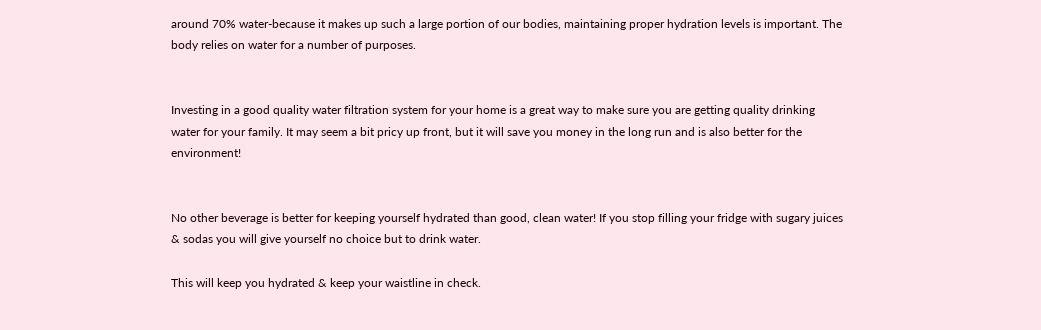around 70% water-because it makes up such a large portion of our bodies, maintaining proper hydration levels is important. The body relies on water for a number of purposes.


Investing in a good quality water filtration system for your home is a great way to make sure you are getting quality drinking water for your family. It may seem a bit pricy up front, but it will save you money in the long run and is also better for the environment!


No other beverage is better for keeping yourself hydrated than good, clean water! If you stop filling your fridge with sugary juices & sodas you will give yourself no choice but to drink water.

This will keep you hydrated & keep your waistline in check.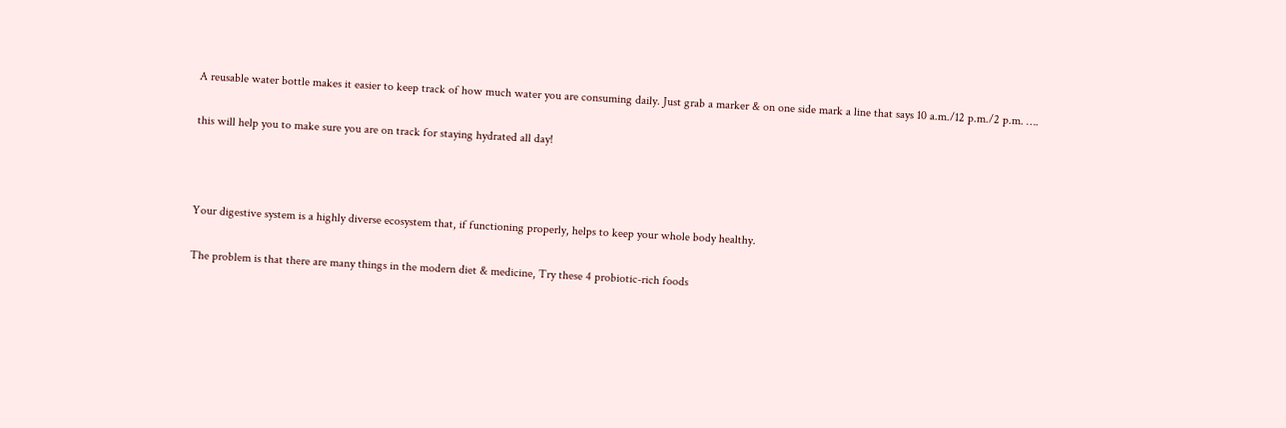A reusable water bottle makes it easier to keep track of how much water you are consuming daily. Just grab a marker & on one side mark a line that says 10 a.m./12 p.m./2 p.m. ….

this will help you to make sure you are on track for staying hydrated all day!



Your digestive system is a highly diverse ecosystem that, if functioning properly, helps to keep your whole body healthy.

The problem is that there are many things in the modern diet & medicine, Try these 4 probiotic-rich foods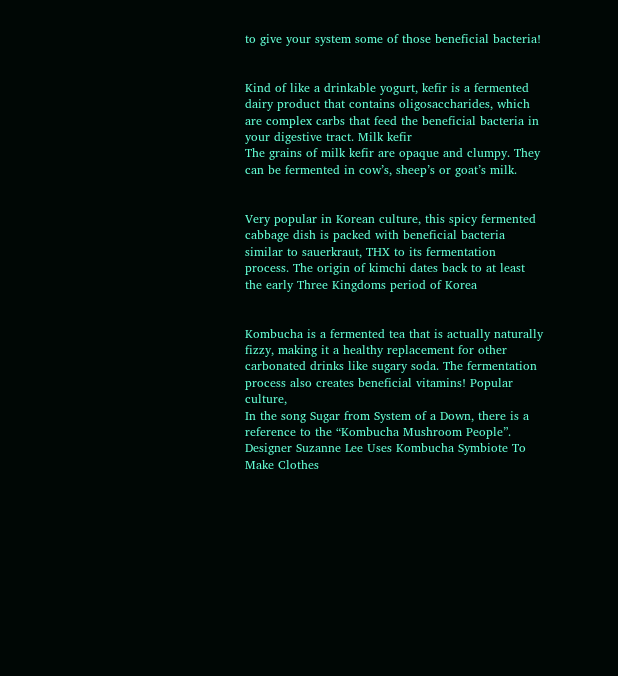to give your system some of those beneficial bacteria!


Kind of like a drinkable yogurt, kefir is a fermented dairy product that contains oligosaccharides, which are complex carbs that feed the beneficial bacteria in your digestive tract. Milk kefir
The grains of milk kefir are opaque and clumpy. They can be fermented in cow’s, sheep’s or goat’s milk.


Very popular in Korean culture, this spicy fermented cabbage dish is packed with beneficial bacteria similar to sauerkraut, THX to its fermentation process. The origin of kimchi dates back to at least the early Three Kingdoms period of Korea


Kombucha is a fermented tea that is actually naturally fizzy, making it a healthy replacement for other carbonated drinks like sugary soda. The fermentation process also creates beneficial vitamins! Popular culture,
In the song Sugar from System of a Down, there is a reference to the “Kombucha Mushroom People”.
Designer Suzanne Lee Uses Kombucha Symbiote To Make Clothes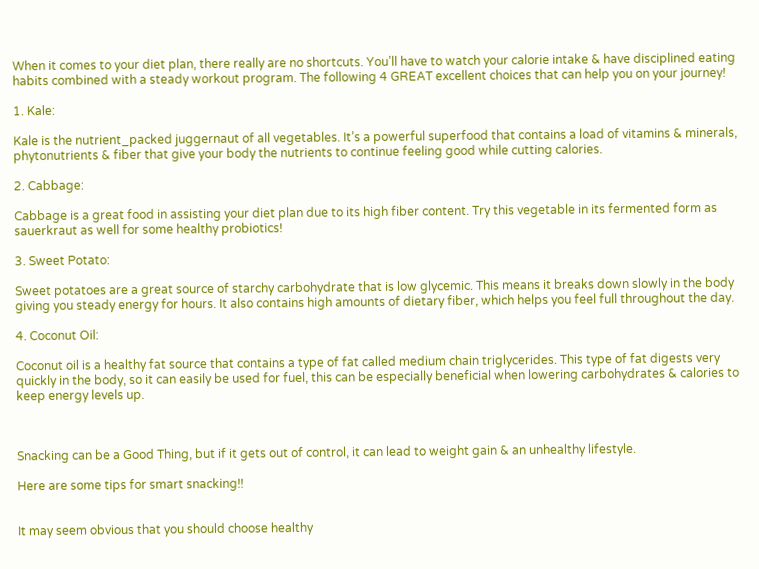When it comes to your diet plan, there really are no shortcuts. You’ll have to watch your calorie intake & have disciplined eating habits combined with a steady workout program. The following 4 GREAT excellent choices that can help you on your journey!

1. Kale:

Kale is the nutrient_packed juggernaut of all vegetables. It’s a powerful superfood that contains a load of vitamins & minerals, phytonutrients & fiber that give your body the nutrients to continue feeling good while cutting calories.

2. Cabbage:

Cabbage is a great food in assisting your diet plan due to its high fiber content. Try this vegetable in its fermented form as sauerkraut as well for some healthy probiotics!

3. Sweet Potato:

Sweet potatoes are a great source of starchy carbohydrate that is low glycemic. This means it breaks down slowly in the body giving you steady energy for hours. It also contains high amounts of dietary fiber, which helps you feel full throughout the day.

4. Coconut Oil:

Coconut oil is a healthy fat source that contains a type of fat called medium chain triglycerides. This type of fat digests very quickly in the body, so it can easily be used for fuel, this can be especially beneficial when lowering carbohydrates & calories to keep energy levels up.



Snacking can be a Good Thing, but if it gets out of control, it can lead to weight gain & an unhealthy lifestyle.

Here are some tips for smart snacking!!


It may seem obvious that you should choose healthy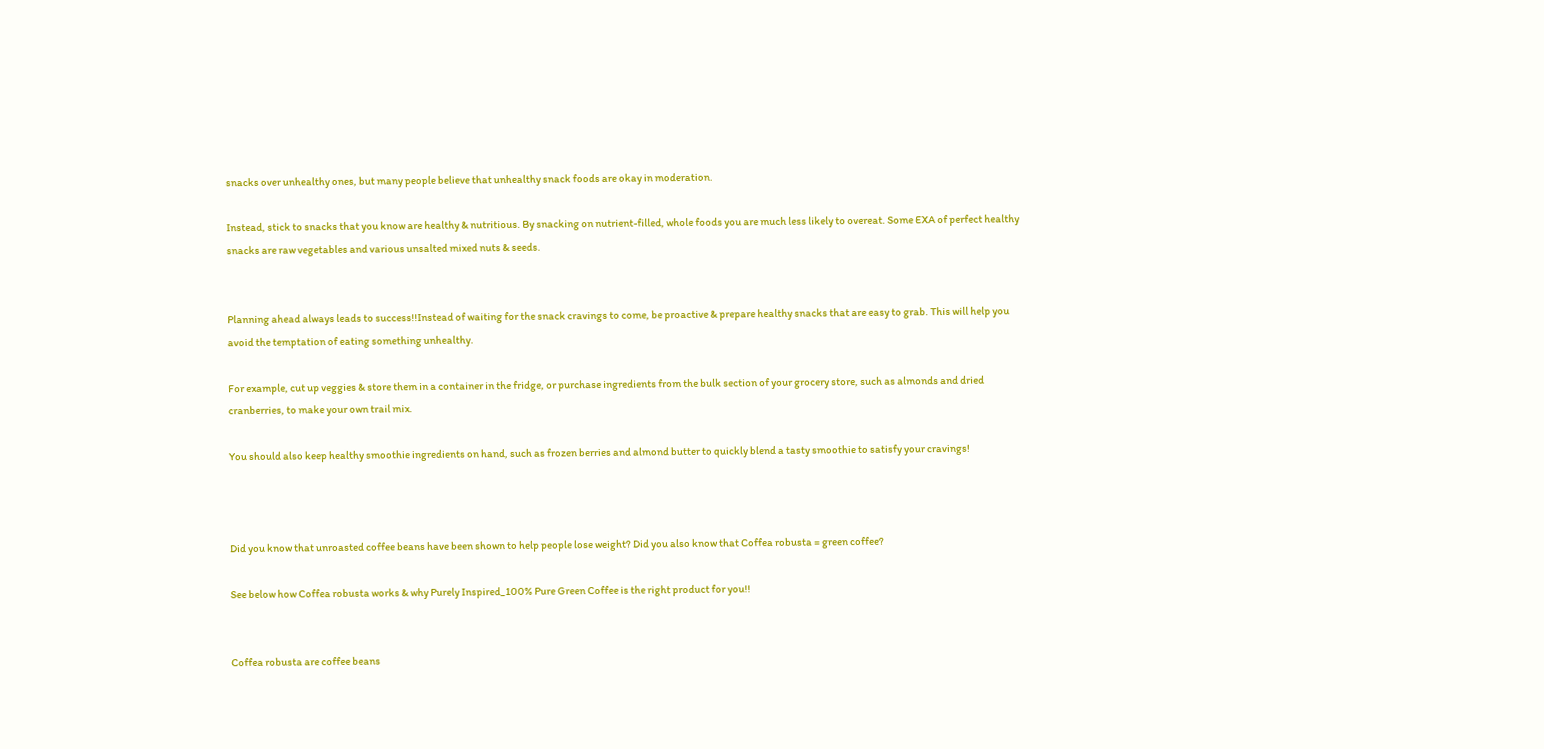snacks over unhealthy ones, but many people believe that unhealthy snack foods are okay in moderation.

Instead, stick to snacks that you know are healthy & nutritious. By snacking on nutrient-filled, whole foods you are much less likely to overeat. Some EXA of perfect healthy snacks are raw vegetables and various unsalted mixed nuts & seeds.


Planning ahead always leads to success!!Instead of waiting for the snack cravings to come, be proactive & prepare healthy snacks that are easy to grab. This will help you avoid the temptation of eating something unhealthy.

For example, cut up veggies & store them in a container in the fridge, or purchase ingredients from the bulk section of your grocery store, such as almonds and dried cranberries, to make your own trail mix.

You should also keep healthy smoothie ingredients on hand, such as frozen berries and almond butter to quickly blend a tasty smoothie to satisfy your cravings!



Did you know that unroasted coffee beans have been shown to help people lose weight? Did you also know that Coffea robusta = green coffee?

See below how Coffea robusta works & why Purely Inspired_100% Pure Green Coffee is the right product for you!!


Coffea robusta are coffee beans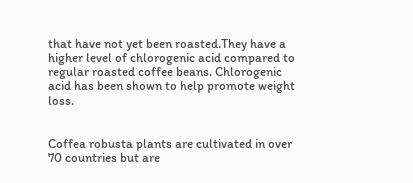that have not yet been roasted.They have a higher level of chlorogenic acid compared to regular roasted coffee beans. Chlorogenic acid has been shown to help promote weight loss.


Coffea robusta plants are cultivated in over 70 countries but are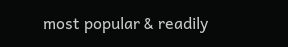most popular & readily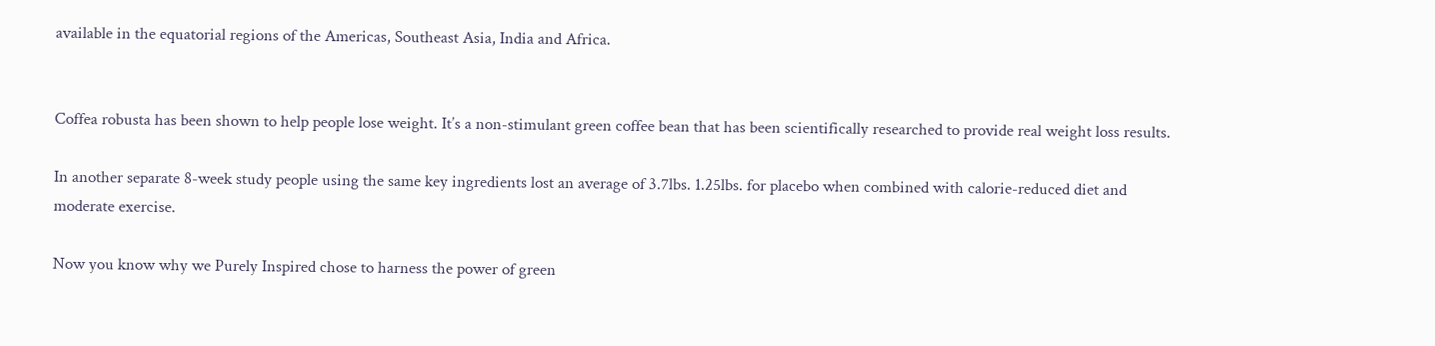available in the equatorial regions of the Americas, Southeast Asia, India and Africa.


Coffea robusta has been shown to help people lose weight. It’s a non-stimulant green coffee bean that has been scientifically researched to provide real weight loss results.

In another separate 8-week study people using the same key ingredients lost an average of 3.7lbs. 1.25lbs. for placebo when combined with calorie-reduced diet and moderate exercise.

Now you know why we Purely Inspired chose to harness the power of green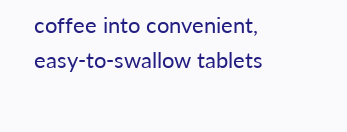coffee into convenient, easy-to-swallow tablets